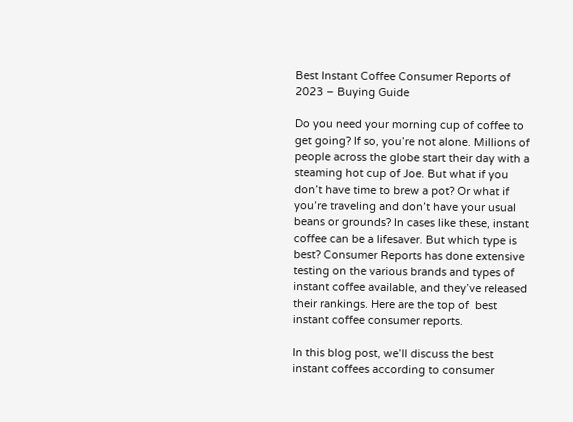Best Instant Coffee Consumer Reports of 2023 – Buying Guide

Do you need your morning cup of coffee to get going? If so, you’re not alone. Millions of people across the globe start their day with a steaming hot cup of Joe. But what if you don’t have time to brew a pot? Or what if you’re traveling and don’t have your usual beans or grounds? In cases like these, instant coffee can be a lifesaver. But which type is best? Consumer Reports has done extensive testing on the various brands and types of instant coffee available, and they’ve released their rankings. Here are the top of  best instant coffee consumer reports.

In this blog post, we’ll discuss the best instant coffees according to consumer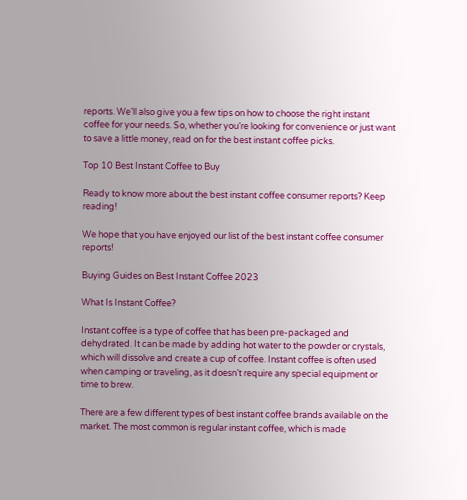reports. We’ll also give you a few tips on how to choose the right instant coffee for your needs. So, whether you’re looking for convenience or just want to save a little money, read on for the best instant coffee picks.

Top 10 Best Instant Coffee to Buy

Ready to know more about the best instant coffee consumer reports? Keep reading!

We hope that you have enjoyed our list of the best instant coffee consumer reports!

Buying Guides on Best Instant Coffee 2023

What Is Instant Coffee?

Instant coffee is a type of coffee that has been pre-packaged and dehydrated. It can be made by adding hot water to the powder or crystals, which will dissolve and create a cup of coffee. Instant coffee is often used when camping or traveling, as it doesn’t require any special equipment or time to brew.

There are a few different types of best instant coffee brands available on the market. The most common is regular instant coffee, which is made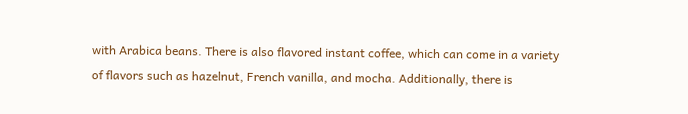with Arabica beans. There is also flavored instant coffee, which can come in a variety of flavors such as hazelnut, French vanilla, and mocha. Additionally, there is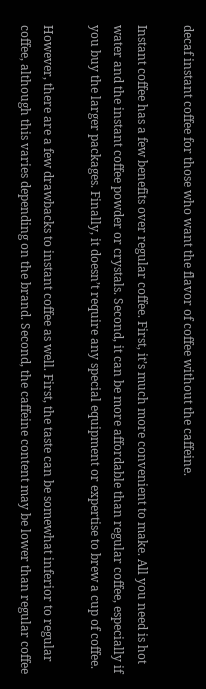decaf instant coffee for those who want the flavor of coffee without the caffeine.

Instant coffee has a few benefits over regular coffee. First, it’s much more convenient to make. All you need is hot water and the instant coffee powder or crystals. Second, it can be more affordable than regular coffee, especially if you buy the larger packages. Finally, it doesn’t require any special equipment or expertise to brew a cup of coffee.

However, there are a few drawbacks to instant coffee as well. First, the taste can be somewhat inferior to regular coffee, although this varies depending on the brand. Second, the caffeine content may be lower than regular coffee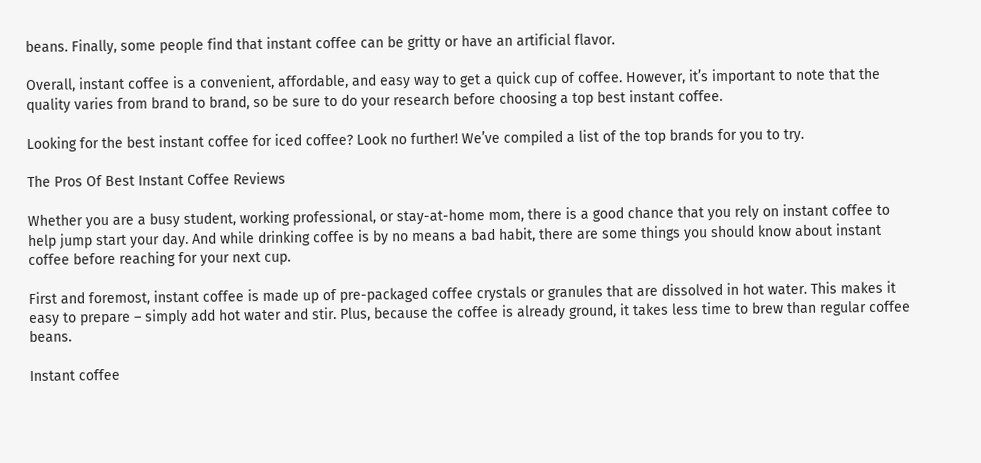beans. Finally, some people find that instant coffee can be gritty or have an artificial flavor.

Overall, instant coffee is a convenient, affordable, and easy way to get a quick cup of coffee. However, it’s important to note that the quality varies from brand to brand, so be sure to do your research before choosing a top best instant coffee.

Looking for the best instant coffee for iced coffee? Look no further! We’ve compiled a list of the top brands for you to try.

The Pros Of Best Instant Coffee Reviews

Whether you are a busy student, working professional, or stay-at-home mom, there is a good chance that you rely on instant coffee to help jump start your day. And while drinking coffee is by no means a bad habit, there are some things you should know about instant coffee before reaching for your next cup.

First and foremost, instant coffee is made up of pre-packaged coffee crystals or granules that are dissolved in hot water. This makes it easy to prepare – simply add hot water and stir. Plus, because the coffee is already ground, it takes less time to brew than regular coffee beans.

Instant coffee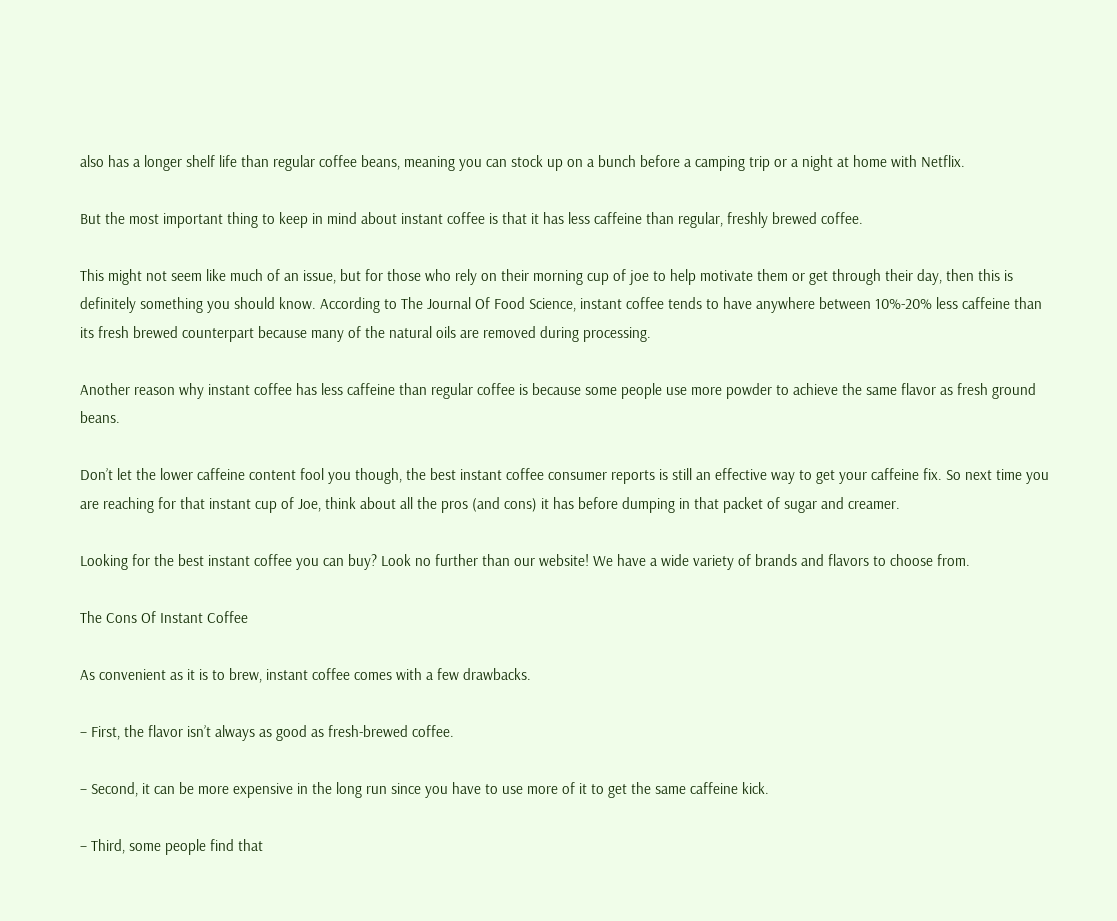also has a longer shelf life than regular coffee beans, meaning you can stock up on a bunch before a camping trip or a night at home with Netflix.

But the most important thing to keep in mind about instant coffee is that it has less caffeine than regular, freshly brewed coffee.

This might not seem like much of an issue, but for those who rely on their morning cup of joe to help motivate them or get through their day, then this is definitely something you should know. According to The Journal Of Food Science, instant coffee tends to have anywhere between 10%-20% less caffeine than its fresh brewed counterpart because many of the natural oils are removed during processing.

Another reason why instant coffee has less caffeine than regular coffee is because some people use more powder to achieve the same flavor as fresh ground beans.

Don’t let the lower caffeine content fool you though, the best instant coffee consumer reports is still an effective way to get your caffeine fix. So next time you are reaching for that instant cup of Joe, think about all the pros (and cons) it has before dumping in that packet of sugar and creamer.

Looking for the best instant coffee you can buy? Look no further than our website! We have a wide variety of brands and flavors to choose from.

The Cons Of Instant Coffee

As convenient as it is to brew, instant coffee comes with a few drawbacks.

– First, the flavor isn’t always as good as fresh-brewed coffee.

– Second, it can be more expensive in the long run since you have to use more of it to get the same caffeine kick.

– Third, some people find that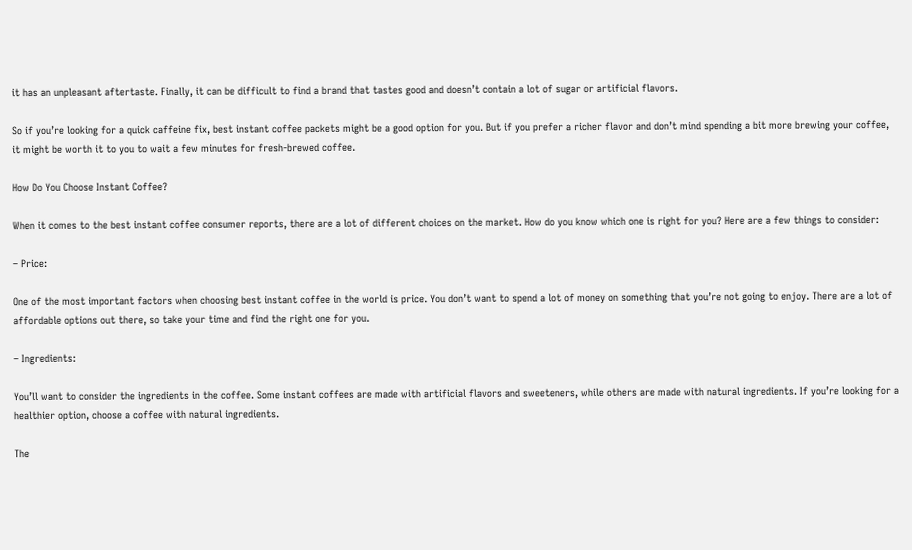it has an unpleasant aftertaste. Finally, it can be difficult to find a brand that tastes good and doesn’t contain a lot of sugar or artificial flavors.

So if you’re looking for a quick caffeine fix, best instant coffee packets might be a good option for you. But if you prefer a richer flavor and don’t mind spending a bit more brewing your coffee, it might be worth it to you to wait a few minutes for fresh-brewed coffee.

How Do You Choose Instant Coffee?

When it comes to the best instant coffee consumer reports, there are a lot of different choices on the market. How do you know which one is right for you? Here are a few things to consider:

– Price:

One of the most important factors when choosing best instant coffee in the world is price. You don’t want to spend a lot of money on something that you’re not going to enjoy. There are a lot of affordable options out there, so take your time and find the right one for you.

– Ingredients:

You’ll want to consider the ingredients in the coffee. Some instant coffees are made with artificial flavors and sweeteners, while others are made with natural ingredients. If you’re looking for a healthier option, choose a coffee with natural ingredients.

The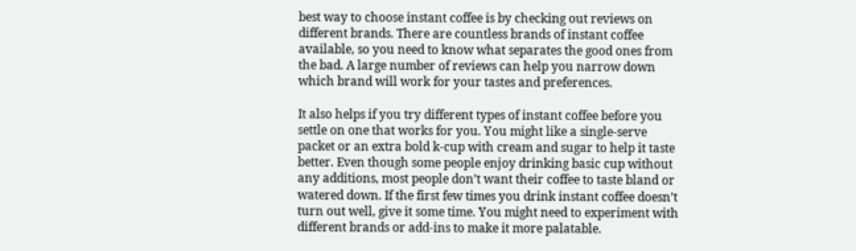best way to choose instant coffee is by checking out reviews on different brands. There are countless brands of instant coffee available, so you need to know what separates the good ones from the bad. A large number of reviews can help you narrow down which brand will work for your tastes and preferences.

It also helps if you try different types of instant coffee before you settle on one that works for you. You might like a single-serve packet or an extra bold k-cup with cream and sugar to help it taste better. Even though some people enjoy drinking basic cup without any additions, most people don’t want their coffee to taste bland or watered down. If the first few times you drink instant coffee doesn’t turn out well, give it some time. You might need to experiment with different brands or add-ins to make it more palatable.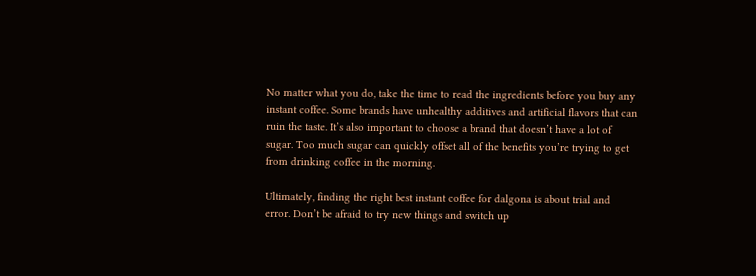No matter what you do, take the time to read the ingredients before you buy any instant coffee. Some brands have unhealthy additives and artificial flavors that can ruin the taste. It’s also important to choose a brand that doesn’t have a lot of sugar. Too much sugar can quickly offset all of the benefits you’re trying to get from drinking coffee in the morning.

Ultimately, finding the right best instant coffee for dalgona is about trial and error. Don’t be afraid to try new things and switch up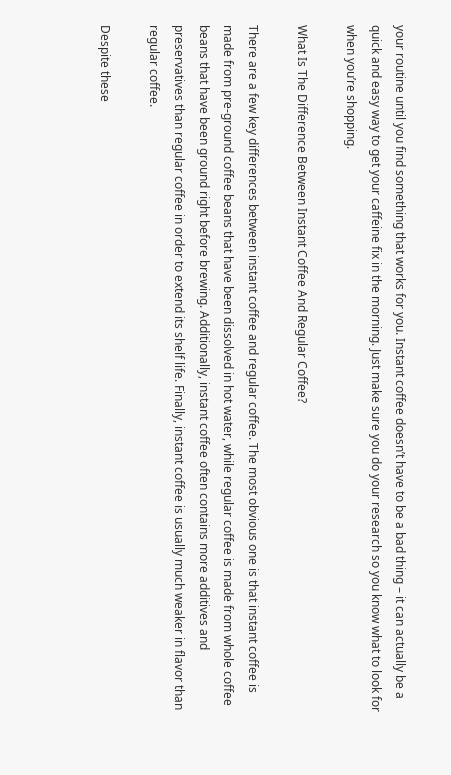your routine until you find something that works for you. Instant coffee doesn’t have to be a bad thing – it can actually be a quick and easy way to get your caffeine fix in the morning. Just make sure you do your research so you know what to look for when you’re shopping.

What Is The Difference Between Instant Coffee And Regular Coffee?

There are a few key differences between instant coffee and regular coffee. The most obvious one is that instant coffee is made from pre-ground coffee beans that have been dissolved in hot water, while regular coffee is made from whole coffee beans that have been ground right before brewing. Additionally, instant coffee often contains more additives and preservatives than regular coffee in order to extend its shelf life. Finally, instant coffee is usually much weaker in flavor than regular coffee.

Despite these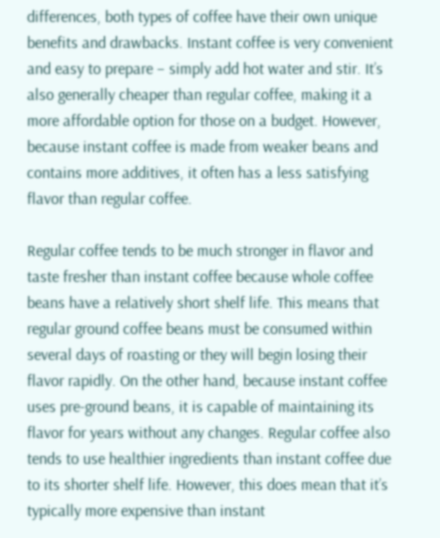differences, both types of coffee have their own unique benefits and drawbacks. Instant coffee is very convenient and easy to prepare – simply add hot water and stir. It’s also generally cheaper than regular coffee, making it a more affordable option for those on a budget. However, because instant coffee is made from weaker beans and contains more additives, it often has a less satisfying flavor than regular coffee.

Regular coffee tends to be much stronger in flavor and taste fresher than instant coffee because whole coffee beans have a relatively short shelf life. This means that regular ground coffee beans must be consumed within several days of roasting or they will begin losing their flavor rapidly. On the other hand, because instant coffee uses pre-ground beans, it is capable of maintaining its flavor for years without any changes. Regular coffee also tends to use healthier ingredients than instant coffee due to its shorter shelf life. However, this does mean that it’s typically more expensive than instant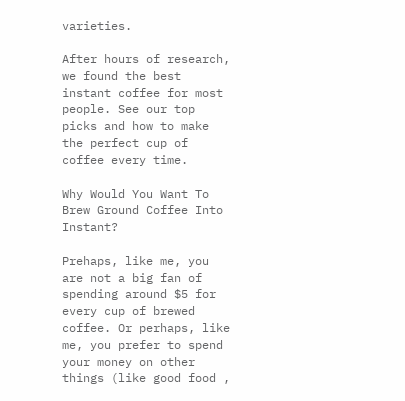varieties.

After hours of research, we found the best instant coffee for most people. See our top picks and how to make the perfect cup of coffee every time.

Why Would You Want To Brew Ground Coffee Into Instant?

Prehaps, like me, you are not a big fan of spending around $5 for every cup of brewed coffee. Or perhaps, like me, you prefer to spend your money on other things (like good food ,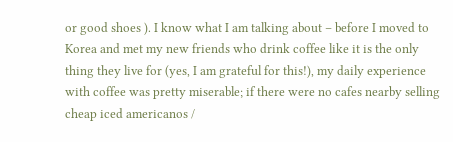or good shoes ). I know what I am talking about – before I moved to Korea and met my new friends who drink coffee like it is the only thing they live for (yes, I am grateful for this!), my daily experience with coffee was pretty miserable; if there were no cafes nearby selling cheap iced americanos /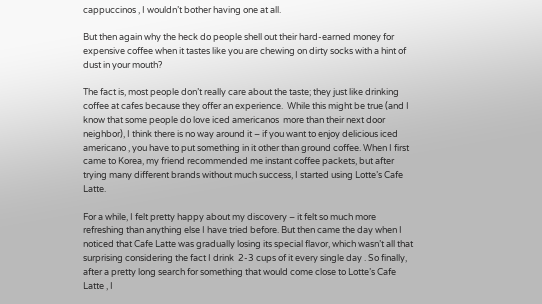cappuccinos , I wouldn’t bother having one at all.

But then again why the heck do people shell out their hard-earned money for expensive coffee when it tastes like you are chewing on dirty socks with a hint of dust in your mouth?

The fact is, most people don’t really care about the taste; they just like drinking coffee at cafes because they offer an experience.  While this might be true (and I know that some people do love iced americanos  more than their next door neighbor), I think there is no way around it – if you want to enjoy delicious iced americano , you have to put something in it other than ground coffee. When I first came to Korea, my friend recommended me instant coffee packets, but after trying many different brands without much success, I started using Lotte’s Cafe Latte.

For a while, I felt pretty happy about my discovery – it felt so much more refreshing than anything else I have tried before. But then came the day when I noticed that Cafe Latte was gradually losing its special flavor, which wasn’t all that surprising considering the fact I drink  2-3 cups of it every single day . So finally, after a pretty long search for something that would come close to Lotte’s Cafe Latte , I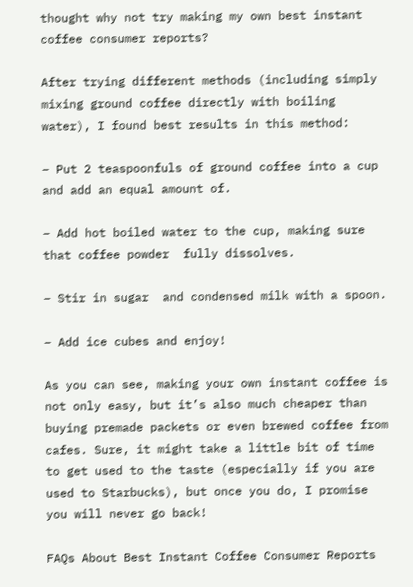thought why not try making my own best instant coffee consumer reports?

After trying different methods (including simply mixing ground coffee directly with boiling water), I found best results in this method:

– Put 2 teaspoonfuls of ground coffee into a cup and add an equal amount of.

– Add hot boiled water to the cup, making sure that coffee powder  fully dissolves.

– Stir in sugar  and condensed milk with a spoon.

– Add ice cubes and enjoy!

As you can see, making your own instant coffee is not only easy, but it’s also much cheaper than buying premade packets or even brewed coffee from cafes. Sure, it might take a little bit of time to get used to the taste (especially if you are used to Starbucks), but once you do, I promise you will never go back!

FAQs About Best Instant Coffee Consumer Reports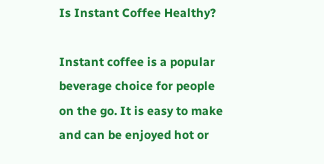Is Instant Coffee Healthy?

Instant coffee is a popular beverage choice for people on the go. It is easy to make and can be enjoyed hot or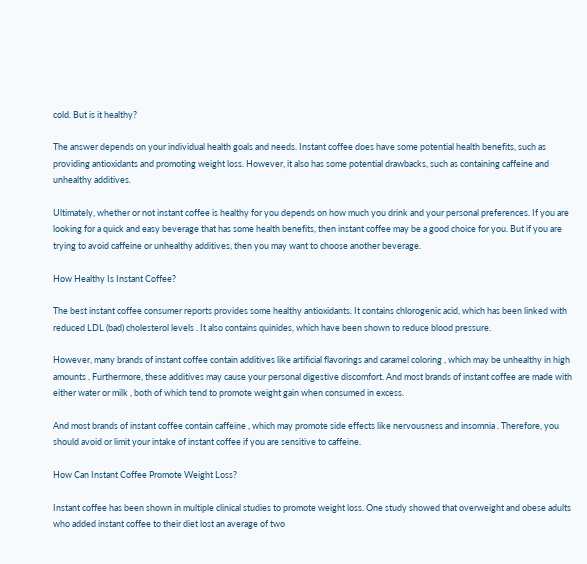cold. But is it healthy?

The answer depends on your individual health goals and needs. Instant coffee does have some potential health benefits, such as providing antioxidants and promoting weight loss. However, it also has some potential drawbacks, such as containing caffeine and unhealthy additives.

Ultimately, whether or not instant coffee is healthy for you depends on how much you drink and your personal preferences. If you are looking for a quick and easy beverage that has some health benefits, then instant coffee may be a good choice for you. But if you are trying to avoid caffeine or unhealthy additives, then you may want to choose another beverage.

How Healthy Is Instant Coffee?

The best instant coffee consumer reports provides some healthy antioxidants. It contains chlorogenic acid, which has been linked with reduced LDL (bad) cholesterol levels . It also contains quinides, which have been shown to reduce blood pressure.

However, many brands of instant coffee contain additives like artificial flavorings and caramel coloring , which may be unhealthy in high amounts . Furthermore, these additives may cause your personal digestive discomfort. And most brands of instant coffee are made with either water or milk , both of which tend to promote weight gain when consumed in excess.

And most brands of instant coffee contain caffeine , which may promote side effects like nervousness and insomnia . Therefore, you should avoid or limit your intake of instant coffee if you are sensitive to caffeine.

How Can Instant Coffee Promote Weight Loss?

Instant coffee has been shown in multiple clinical studies to promote weight loss. One study showed that overweight and obese adults who added instant coffee to their diet lost an average of two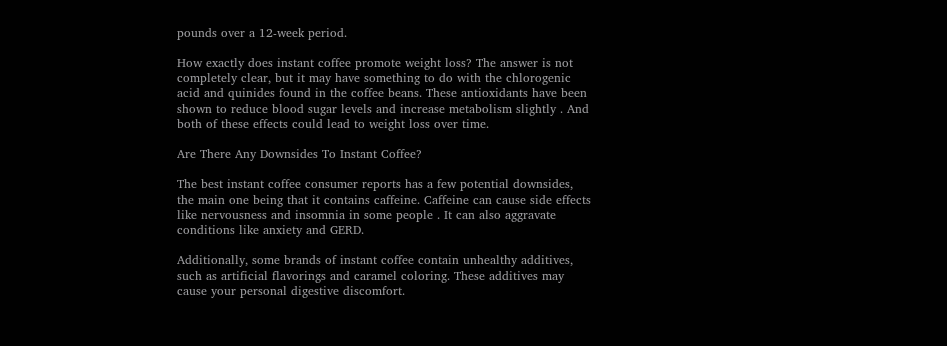pounds over a 12-week period.

How exactly does instant coffee promote weight loss? The answer is not completely clear, but it may have something to do with the chlorogenic acid and quinides found in the coffee beans. These antioxidants have been shown to reduce blood sugar levels and increase metabolism slightly . And both of these effects could lead to weight loss over time.

Are There Any Downsides To Instant Coffee?

The best instant coffee consumer reports has a few potential downsides, the main one being that it contains caffeine. Caffeine can cause side effects like nervousness and insomnia in some people . It can also aggravate conditions like anxiety and GERD.

Additionally, some brands of instant coffee contain unhealthy additives, such as artificial flavorings and caramel coloring. These additives may cause your personal digestive discomfort.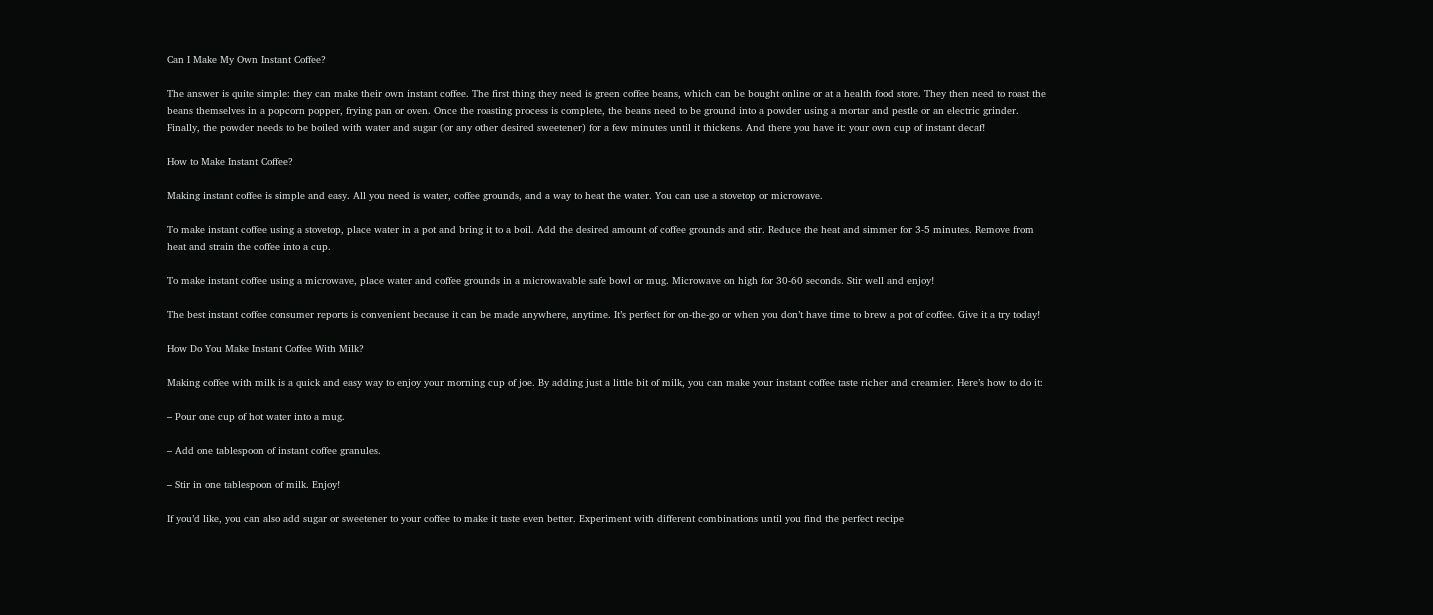Can I Make My Own Instant Coffee?

The answer is quite simple: they can make their own instant coffee. The first thing they need is green coffee beans, which can be bought online or at a health food store. They then need to roast the beans themselves in a popcorn popper, frying pan or oven. Once the roasting process is complete, the beans need to be ground into a powder using a mortar and pestle or an electric grinder. Finally, the powder needs to be boiled with water and sugar (or any other desired sweetener) for a few minutes until it thickens. And there you have it: your own cup of instant decaf!

How to Make Instant Coffee?

Making instant coffee is simple and easy. All you need is water, coffee grounds, and a way to heat the water. You can use a stovetop or microwave.

To make instant coffee using a stovetop, place water in a pot and bring it to a boil. Add the desired amount of coffee grounds and stir. Reduce the heat and simmer for 3-5 minutes. Remove from heat and strain the coffee into a cup.

To make instant coffee using a microwave, place water and coffee grounds in a microwavable safe bowl or mug. Microwave on high for 30-60 seconds. Stir well and enjoy!

The best instant coffee consumer reports is convenient because it can be made anywhere, anytime. It’s perfect for on-the-go or when you don’t have time to brew a pot of coffee. Give it a try today!

How Do You Make Instant Coffee With Milk?

Making coffee with milk is a quick and easy way to enjoy your morning cup of joe. By adding just a little bit of milk, you can make your instant coffee taste richer and creamier. Here’s how to do it:

– Pour one cup of hot water into a mug.

– Add one tablespoon of instant coffee granules.

– Stir in one tablespoon of milk. Enjoy!

If you’d like, you can also add sugar or sweetener to your coffee to make it taste even better. Experiment with different combinations until you find the perfect recipe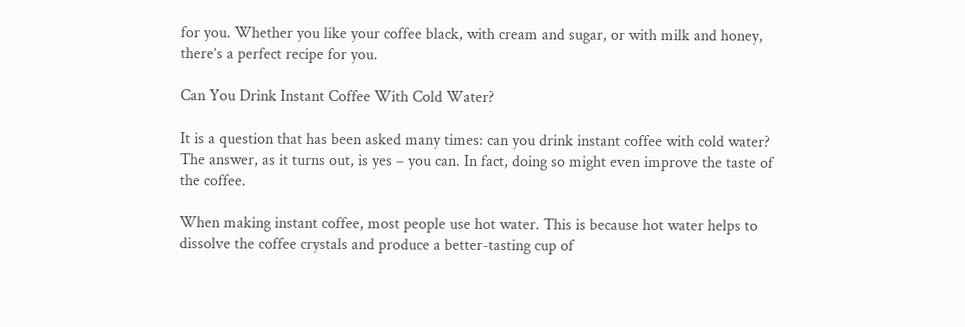for you. Whether you like your coffee black, with cream and sugar, or with milk and honey, there’s a perfect recipe for you.

Can You Drink Instant Coffee With Cold Water?

It is a question that has been asked many times: can you drink instant coffee with cold water? The answer, as it turns out, is yes – you can. In fact, doing so might even improve the taste of the coffee.

When making instant coffee, most people use hot water. This is because hot water helps to dissolve the coffee crystals and produce a better-tasting cup of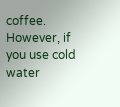coffee. However, if you use cold water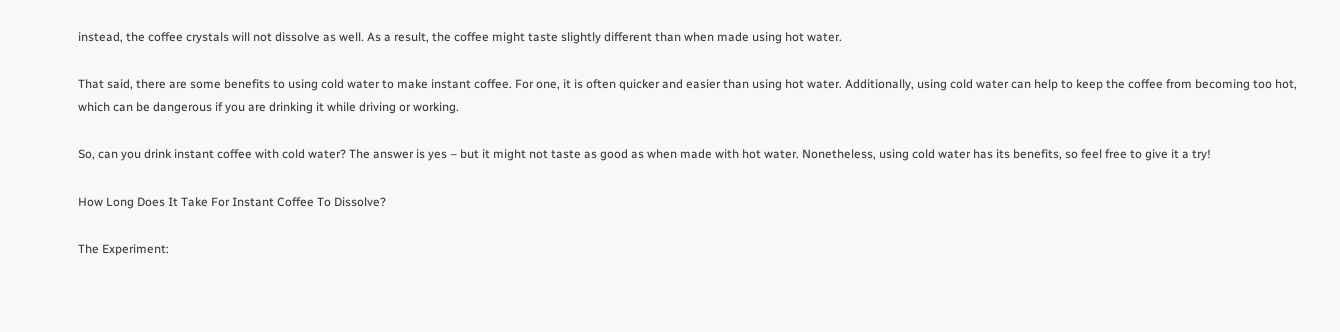instead, the coffee crystals will not dissolve as well. As a result, the coffee might taste slightly different than when made using hot water.

That said, there are some benefits to using cold water to make instant coffee. For one, it is often quicker and easier than using hot water. Additionally, using cold water can help to keep the coffee from becoming too hot, which can be dangerous if you are drinking it while driving or working.

So, can you drink instant coffee with cold water? The answer is yes – but it might not taste as good as when made with hot water. Nonetheless, using cold water has its benefits, so feel free to give it a try!

How Long Does It Take For Instant Coffee To Dissolve?

The Experiment: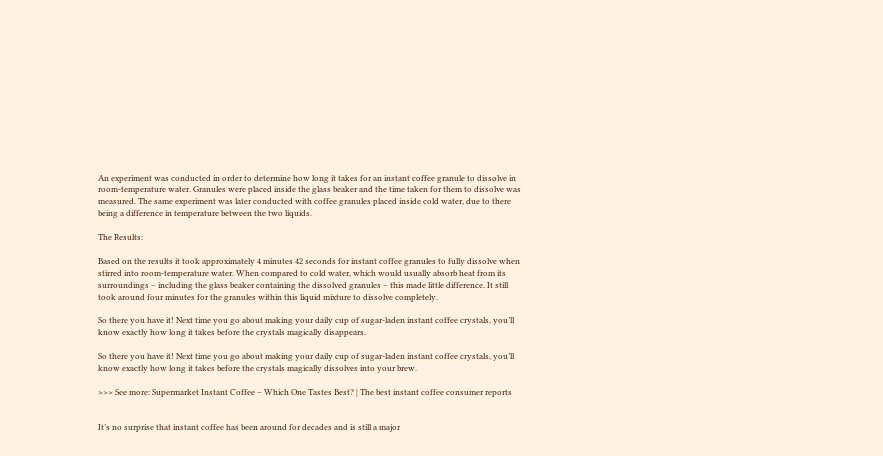An experiment was conducted in order to determine how long it takes for an instant coffee granule to dissolve in room-temperature water. Granules were placed inside the glass beaker and the time taken for them to dissolve was measured. The same experiment was later conducted with coffee granules placed inside cold water, due to there being a difference in temperature between the two liquids.

The Results:

Based on the results it took approximately 4 minutes 42 seconds for instant coffee granules to fully dissolve when stirred into room-temperature water. When compared to cold water, which would usually absorb heat from its surroundings – including the glass beaker containing the dissolved granules – this made little difference. It still took around four minutes for the granules within this liquid mixture to dissolve completely.

So there you have it! Next time you go about making your daily cup of sugar-laden instant coffee crystals, you’ll know exactly how long it takes before the crystals magically disappears.

So there you have it! Next time you go about making your daily cup of sugar-laden instant coffee crystals, you’ll know exactly how long it takes before the crystals magically dissolves into your brew.

>>> See more: Supermarket Instant Coffee – Which One Tastes Best? | The best instant coffee consumer reports


It’s no surprise that instant coffee has been around for decades and is still a major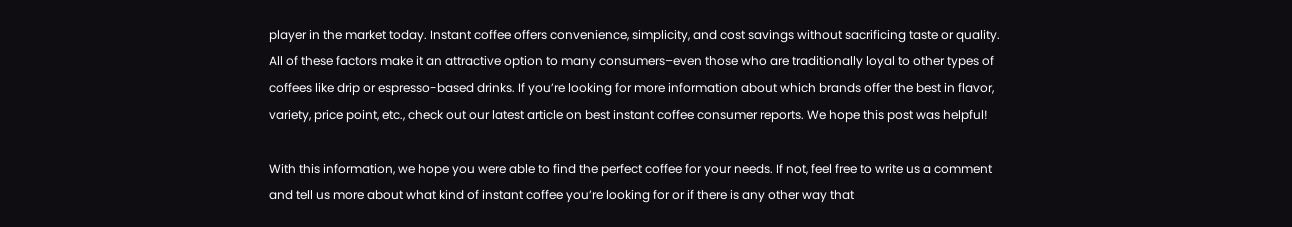player in the market today. Instant coffee offers convenience, simplicity, and cost savings without sacrificing taste or quality. All of these factors make it an attractive option to many consumers–even those who are traditionally loyal to other types of coffees like drip or espresso-based drinks. If you’re looking for more information about which brands offer the best in flavor, variety, price point, etc., check out our latest article on best instant coffee consumer reports. We hope this post was helpful!

With this information, we hope you were able to find the perfect coffee for your needs. If not, feel free to write us a comment and tell us more about what kind of instant coffee you’re looking for or if there is any other way that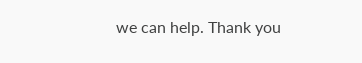we can help. Thank you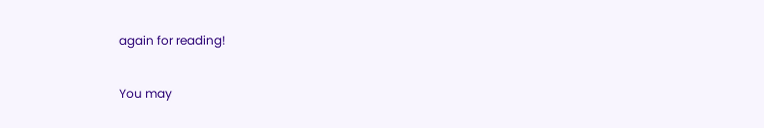again for reading!

You may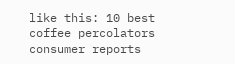like this: 10 best coffee percolators consumer reports